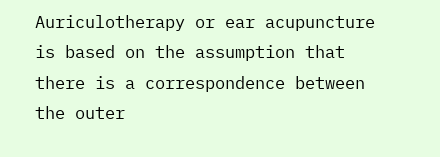Auriculotherapy or ear acupuncture is based on the assumption that there is a correspondence between the outer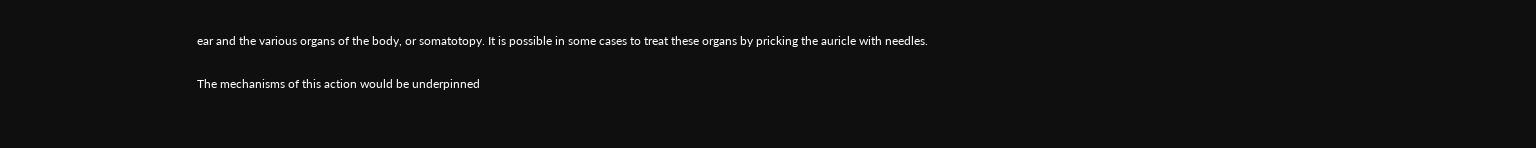ear and the various organs of the body, or somatotopy. It is possible in some cases to treat these organs by pricking the auricle with needles.

The mechanisms of this action would be underpinned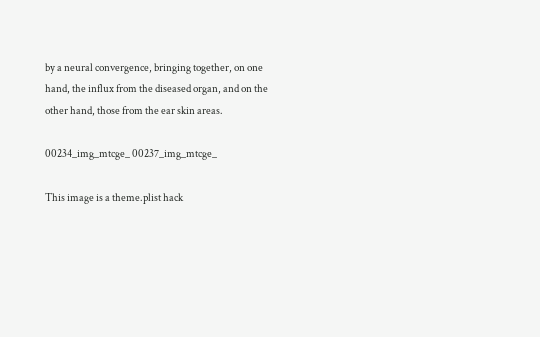by a neural convergence, bringing together, on one hand, the influx from the diseased organ, and on the other hand, those from the ear skin areas.

00234_img_mtcge_ 00237_img_mtcge_

This image is a theme.plist hack